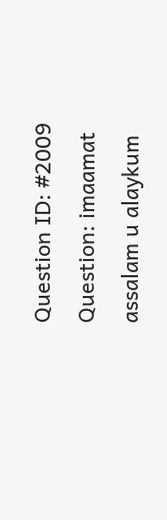Question ID: #2009
Question: imaamat
assalam u alaykum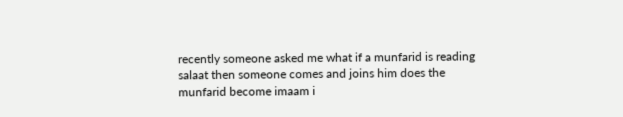recently someone asked me what if a munfarid is reading salaat then someone comes and joins him does the munfarid become imaam i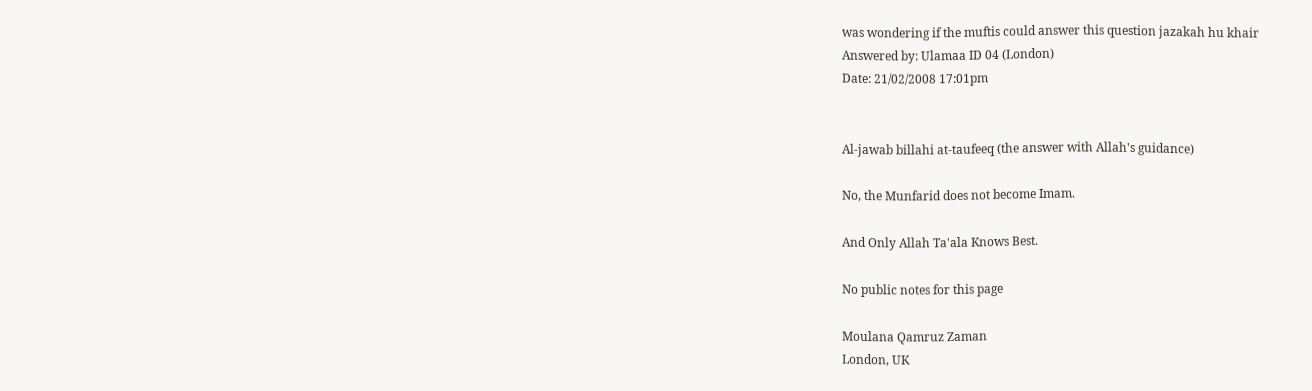was wondering if the muftis could answer this question jazakah hu khair
Answered by: Ulamaa ID 04 (London)
Date: 21/02/2008 17:01pm


Al-jawab billahi at-taufeeq (the answer with Allah's guidance)

No, the Munfarid does not become Imam.

And Only Allah Ta'ala Knows Best.

No public notes for this page

Moulana Qamruz Zaman
London, UK